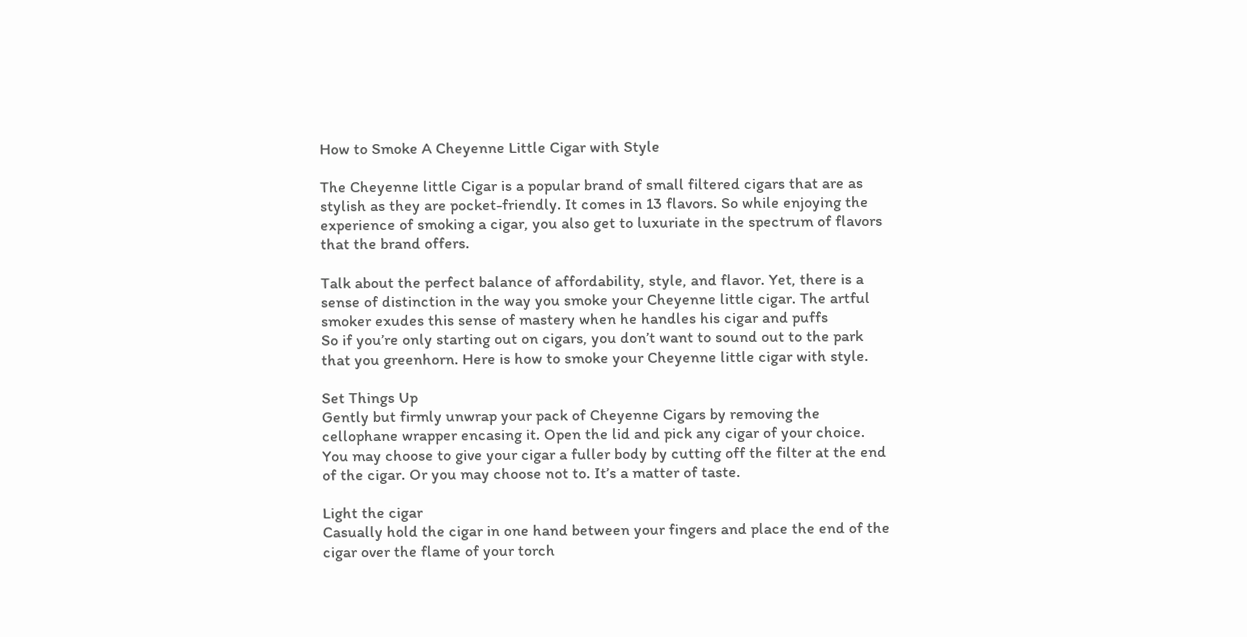How to Smoke A Cheyenne Little Cigar with Style

The Cheyenne little Cigar is a popular brand of small filtered cigars that are as
stylish as they are pocket-friendly. It comes in 13 flavors. So while enjoying the
experience of smoking a cigar, you also get to luxuriate in the spectrum of flavors
that the brand offers.

Talk about the perfect balance of affordability, style, and flavor. Yet, there is a
sense of distinction in the way you smoke your Cheyenne little cigar. The artful
smoker exudes this sense of mastery when he handles his cigar and puffs
So if you’re only starting out on cigars, you don’t want to sound out to the park
that you greenhorn. Here is how to smoke your Cheyenne little cigar with style.

Set Things Up
Gently but firmly unwrap your pack of Cheyenne Cigars by removing the
cellophane wrapper encasing it. Open the lid and pick any cigar of your choice.
You may choose to give your cigar a fuller body by cutting off the filter at the end
of the cigar. Or you may choose not to. It’s a matter of taste.

Light the cigar
Casually hold the cigar in one hand between your fingers and place the end of the
cigar over the flame of your torch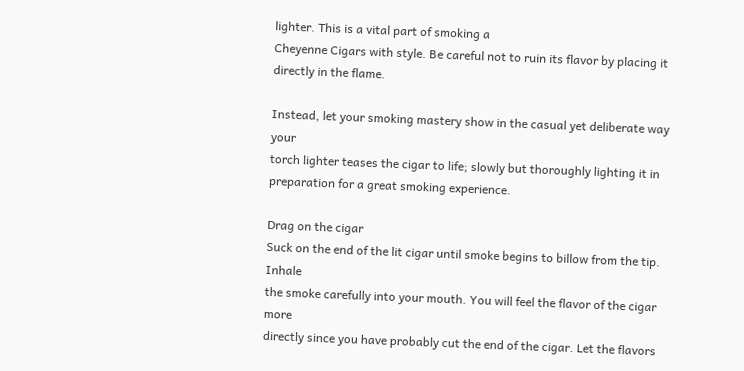lighter. This is a vital part of smoking a
Cheyenne Cigars with style. Be careful not to ruin its flavor by placing it directly in the flame.

Instead, let your smoking mastery show in the casual yet deliberate way your
torch lighter teases the cigar to life; slowly but thoroughly lighting it in
preparation for a great smoking experience.

Drag on the cigar
Suck on the end of the lit cigar until smoke begins to billow from the tip. Inhale
the smoke carefully into your mouth. You will feel the flavor of the cigar more
directly since you have probably cut the end of the cigar. Let the flavors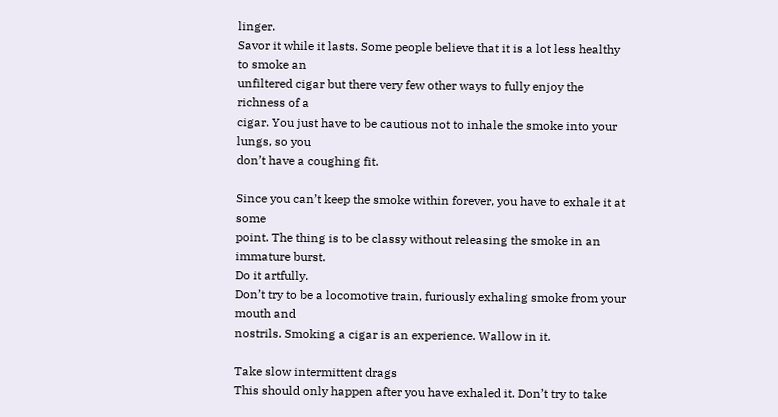linger.
Savor it while it lasts. Some people believe that it is a lot less healthy to smoke an
unfiltered cigar but there very few other ways to fully enjoy the richness of a
cigar. You just have to be cautious not to inhale the smoke into your lungs, so you
don’t have a coughing fit.

Since you can’t keep the smoke within forever, you have to exhale it at some
point. The thing is to be classy without releasing the smoke in an immature burst.
Do it artfully.
Don’t try to be a locomotive train, furiously exhaling smoke from your mouth and
nostrils. Smoking a cigar is an experience. Wallow in it.

Take slow intermittent drags
This should only happen after you have exhaled it. Don’t try to take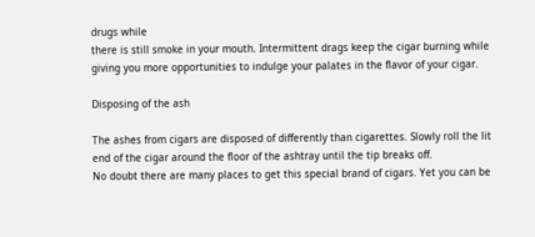drugs while
there is still smoke in your mouth. Intermittent drags keep the cigar burning while
giving you more opportunities to indulge your palates in the flavor of your cigar.

Disposing of the ash

The ashes from cigars are disposed of differently than cigarettes. Slowly roll the lit
end of the cigar around the floor of the ashtray until the tip breaks off.
No doubt there are many places to get this special brand of cigars. Yet you can be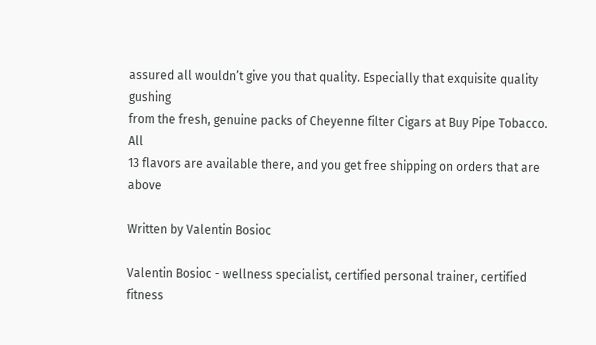assured all wouldn’t give you that quality. Especially that exquisite quality gushing
from the fresh, genuine packs of Cheyenne filter Cigars at Buy Pipe Tobacco. All
13 flavors are available there, and you get free shipping on orders that are above

Written by Valentin Bosioc

Valentin Bosioc - wellness specialist, certified personal trainer, certified fitness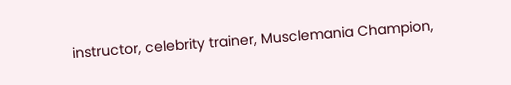instructor, celebrity trainer, Musclemania Champion,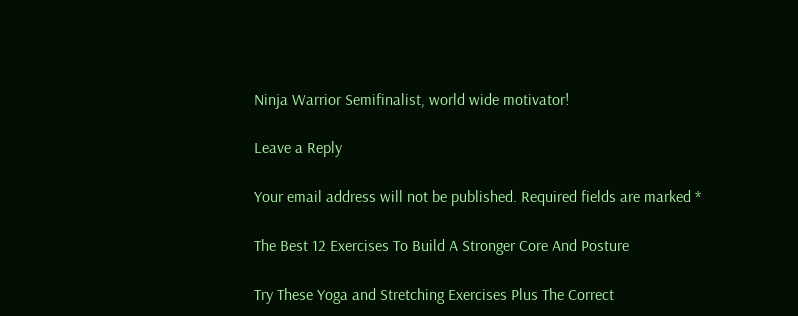Ninja Warrior Semifinalist, world wide motivator!

Leave a Reply

Your email address will not be published. Required fields are marked *

The Best 12 Exercises To Build A Stronger Core And Posture

Try These Yoga and Stretching Exercises Plus The Correct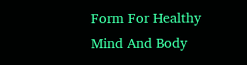Form For Healthy Mind And Body